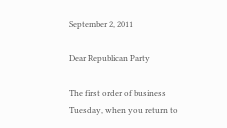September 2, 2011

Dear Republican Party

The first order of business Tuesday, when you return to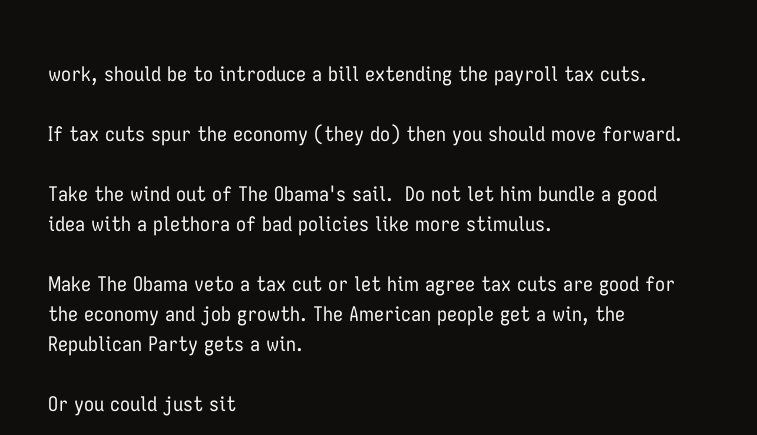work, should be to introduce a bill extending the payroll tax cuts.

If tax cuts spur the economy (they do) then you should move forward.

Take the wind out of The Obama's sail.  Do not let him bundle a good idea with a plethora of bad policies like more stimulus.

Make The Obama veto a tax cut or let him agree tax cuts are good for the economy and job growth. The American people get a win, the Republican Party gets a win.

Or you could just sit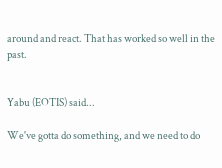around and react. That has worked so well in the past.


Yabu (EOTIS) said...

We've gotta do something, and we need to do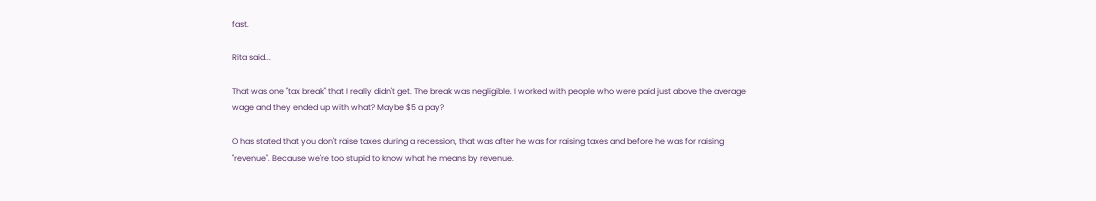fast.

Rita said...

That was one "tax break" that I really didn't get. The break was negligible. I worked with people who were paid just above the average wage and they ended up with what? Maybe $5 a pay?

O has stated that you don't raise taxes during a recession, that was after he was for raising taxes and before he was for raising "revenue". Because we're too stupid to know what he means by revenue.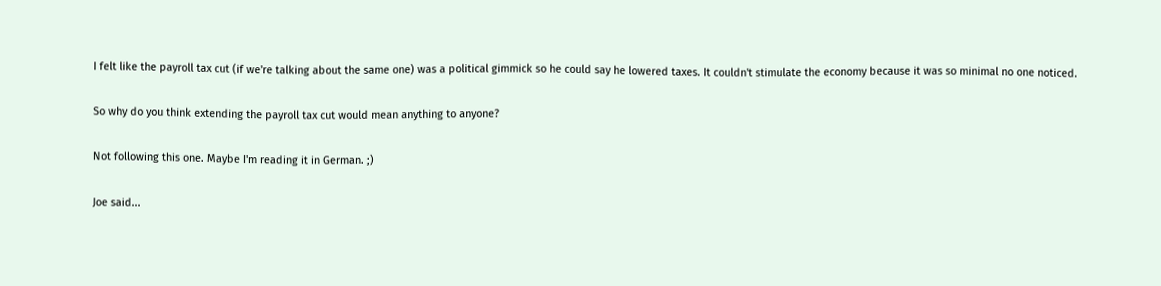I felt like the payroll tax cut (if we're talking about the same one) was a political gimmick so he could say he lowered taxes. It couldn't stimulate the economy because it was so minimal no one noticed.

So why do you think extending the payroll tax cut would mean anything to anyone?

Not following this one. Maybe I'm reading it in German. ;)

Joe said...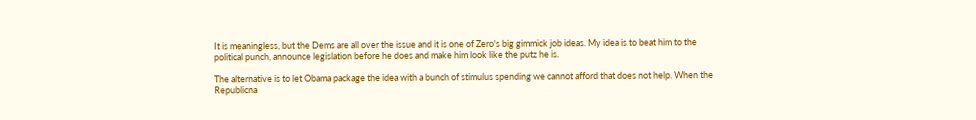It is meaningless, but the Dems are all over the issue and it is one of Zero's big gimmick job ideas. My idea is to beat him to the political punch, announce legislation before he does and make him look like the putz he is.

The alternative is to let Obama package the idea with a bunch of stimulus spending we cannot afford that does not help. When the Republicna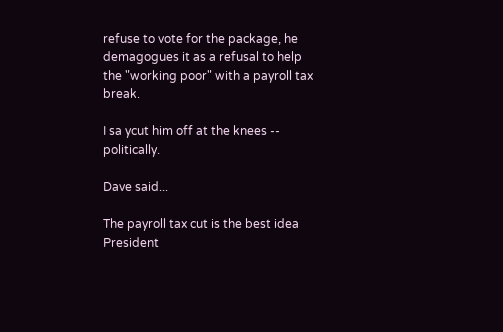refuse to vote for the package, he demagogues it as a refusal to help the "working poor" with a payroll tax break.

I sa ycut him off at the knees -- politically.

Dave said...

The payroll tax cut is the best idea President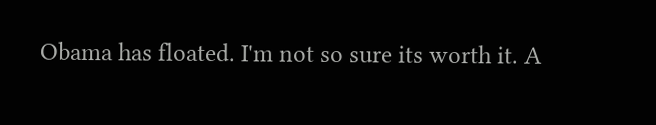Obama has floated. I'm not so sure its worth it. A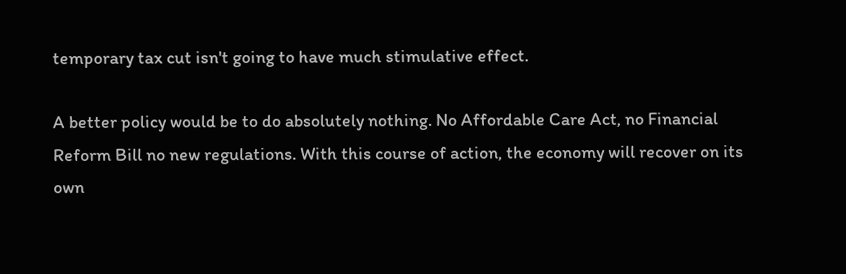temporary tax cut isn't going to have much stimulative effect.

A better policy would be to do absolutely nothing. No Affordable Care Act, no Financial Reform Bill no new regulations. With this course of action, the economy will recover on its own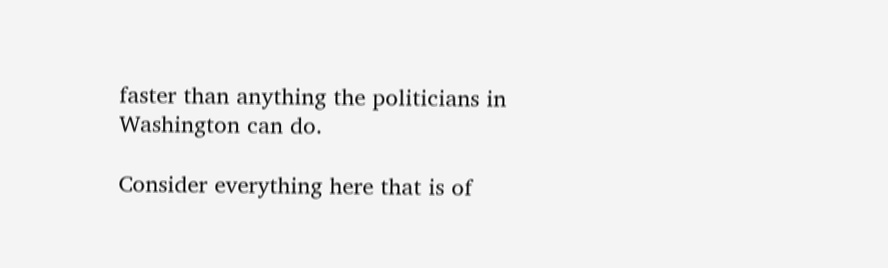faster than anything the politicians in Washington can do.

Consider everything here that is of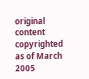original content copyrighted as of March 2005